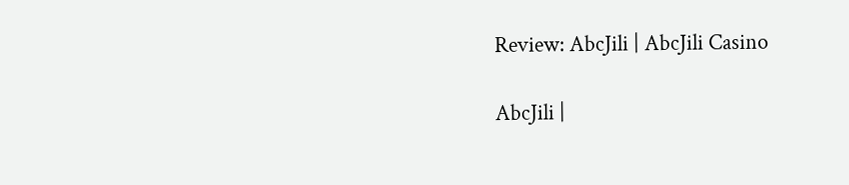Review: AbcJili | AbcJili Casino

AbcJili |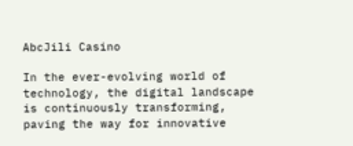AbcJili Casino

In the ever-evolving world of technology, the digital landscape is continuously transforming, paving the way for innovative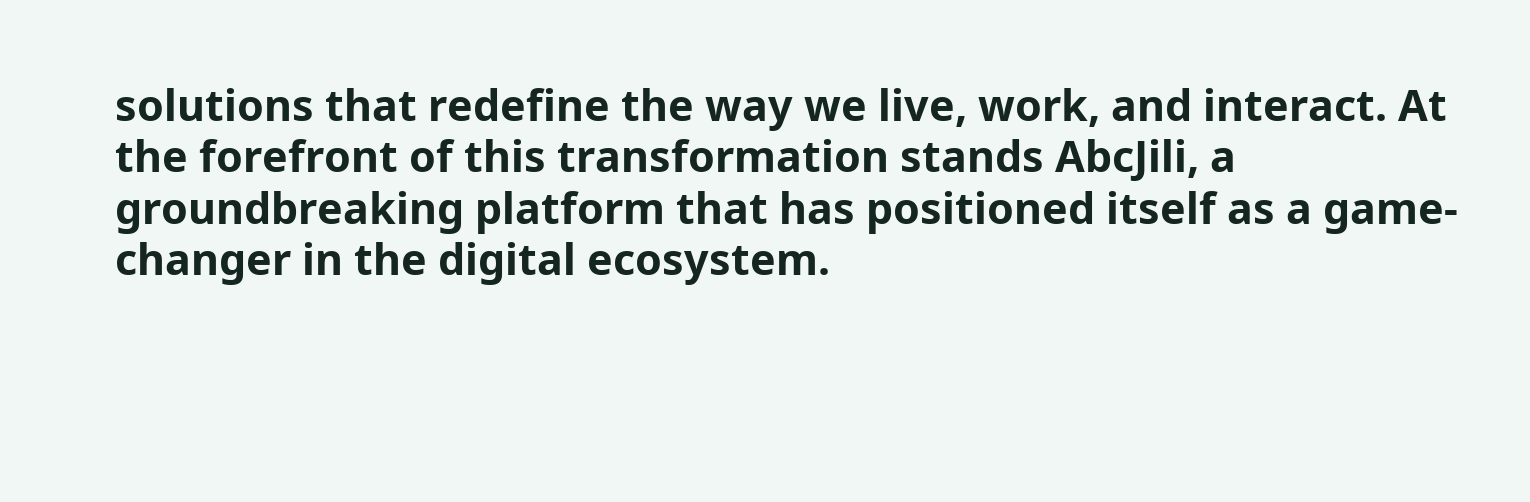solutions that redefine the way we live, work, and interact. At the forefront of this transformation stands AbcJili, a groundbreaking platform that has positioned itself as a game-changer in the digital ecosystem.